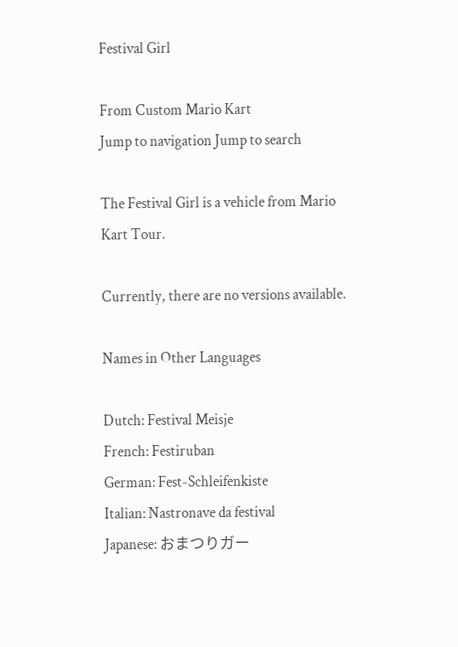Festival Girl

From Custom Mario Kart
Jump to navigation Jump to search

The Festival Girl is a vehicle from Mario Kart Tour.

Currently, there are no versions available.

Names in Other Languages

Dutch: Festival Meisje
French: Festiruban
German: Fest-Schleifenkiste
Italian: Nastronave da festival
Japanese: おまつりガー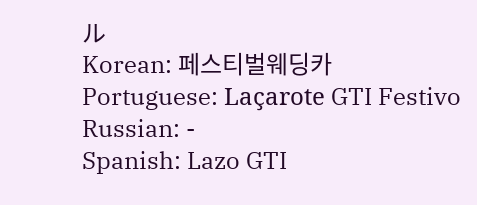ル
Korean: 페스티벌웨딩카
Portuguese: Laçarote GTI Festivo
Russian: -
Spanish: Lazo GTI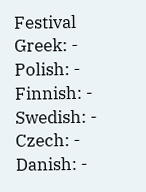Festival
Greek: -
Polish: -
Finnish: -
Swedish: -
Czech: -
Danish: -